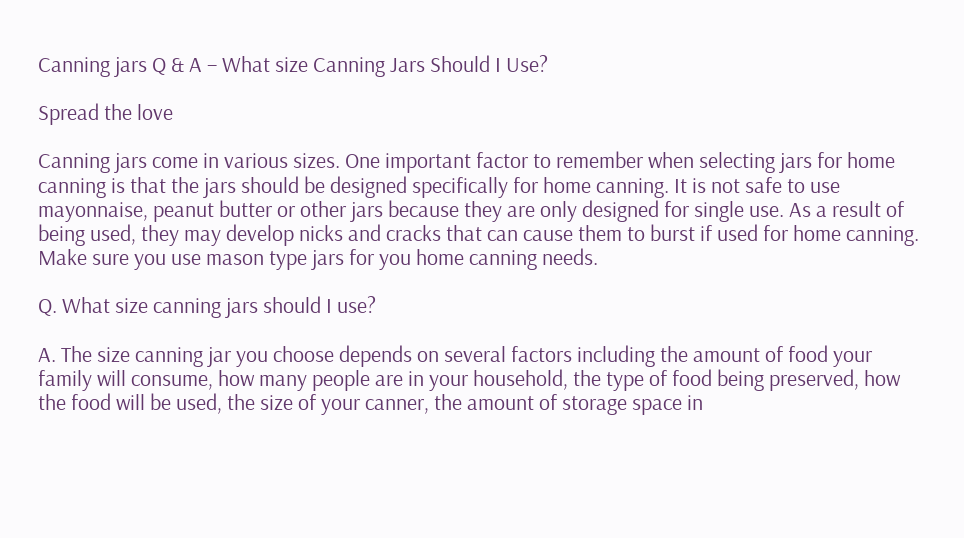Canning jars Q & A – What size Canning Jars Should I Use?

Spread the love

Canning jars come in various sizes. One important factor to remember when selecting jars for home canning is that the jars should be designed specifically for home canning. It is not safe to use mayonnaise, peanut butter or other jars because they are only designed for single use. As a result of being used, they may develop nicks and cracks that can cause them to burst if used for home canning. Make sure you use mason type jars for you home canning needs.

Q. What size canning jars should I use?

A. The size canning jar you choose depends on several factors including the amount of food your family will consume, how many people are in your household, the type of food being preserved, how the food will be used, the size of your canner, the amount of storage space in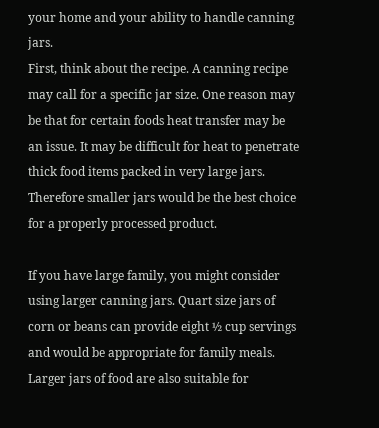your home and your ability to handle canning jars.
First, think about the recipe. A canning recipe may call for a specific jar size. One reason may be that for certain foods heat transfer may be an issue. It may be difficult for heat to penetrate thick food items packed in very large jars. Therefore smaller jars would be the best choice for a properly processed product.

If you have large family, you might consider using larger canning jars. Quart size jars of corn or beans can provide eight ½ cup servings and would be appropriate for family meals. Larger jars of food are also suitable for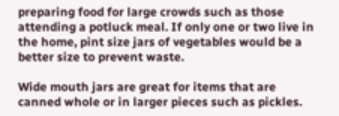preparing food for large crowds such as those attending a potluck meal. If only one or two live in the home, pint size jars of vegetables would be a better size to prevent waste.

Wide mouth jars are great for items that are canned whole or in larger pieces such as pickles.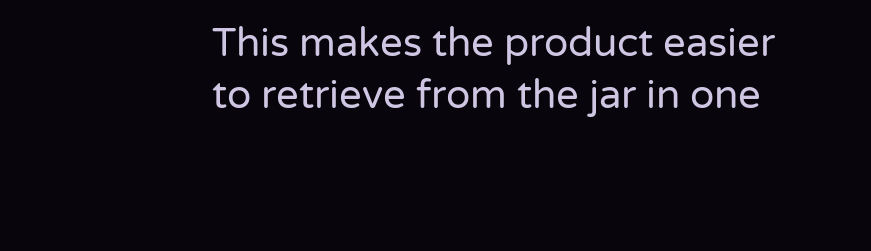This makes the product easier to retrieve from the jar in one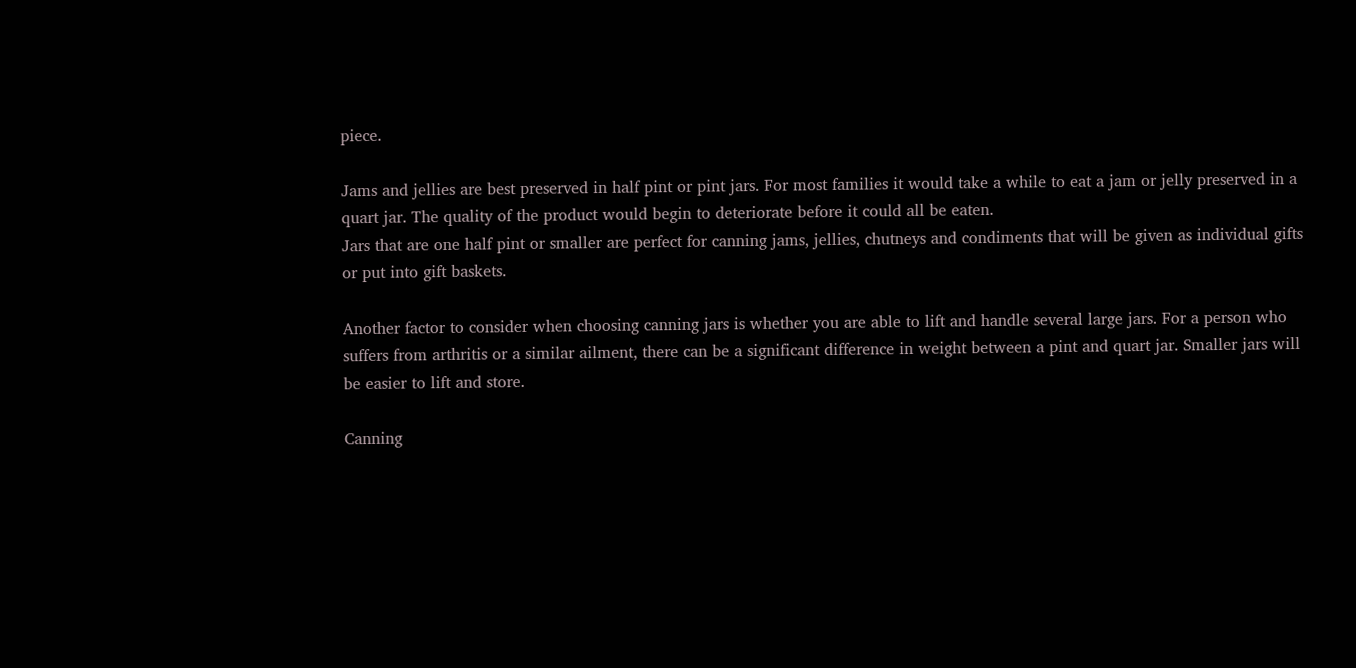piece.

Jams and jellies are best preserved in half pint or pint jars. For most families it would take a while to eat a jam or jelly preserved in a quart jar. The quality of the product would begin to deteriorate before it could all be eaten.
Jars that are one half pint or smaller are perfect for canning jams, jellies, chutneys and condiments that will be given as individual gifts or put into gift baskets.

Another factor to consider when choosing canning jars is whether you are able to lift and handle several large jars. For a person who suffers from arthritis or a similar ailment, there can be a significant difference in weight between a pint and quart jar. Smaller jars will be easier to lift and store.

Canning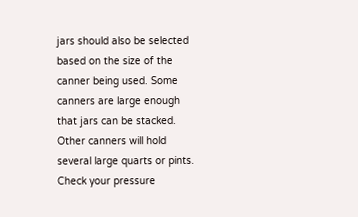jars should also be selected based on the size of the canner being used. Some canners are large enough that jars can be stacked. Other canners will hold several large quarts or pints. Check your pressure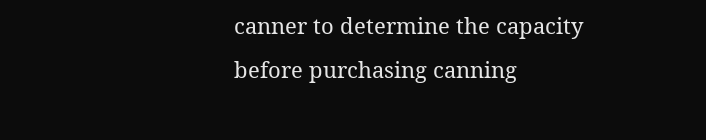canner to determine the capacity before purchasing canning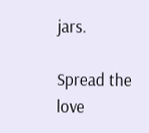jars.

Spread the love